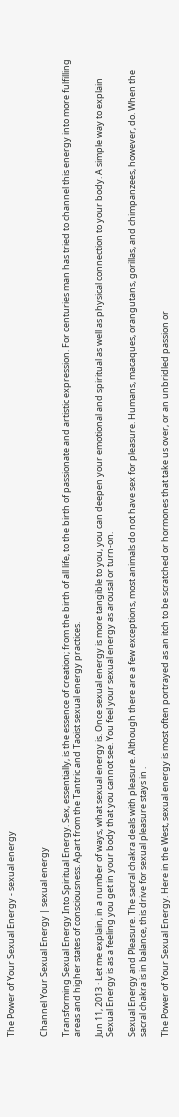The Power of Your Sexual Energy - sexual energy


Channel Your Sexual Energy | sexual energy

Transforming Sexual Energy Into Spiritual Energy. Sex, essentially, is the essence of creation; from the birth of all life, to the birth of passionate and artistic expression. For centuries man has tried to channel this energy into more fulfilling areas and higher states of consciousness. Apart from the Tantric and Taoist sexual energy practices.

Jun 11, 2013 · Let me explain, in a number of ways, what sexual energy is. Once sexual energy is more tangible to you, you can deepen your emotional and spiritual as well as physical connection to your body. A simple way to explain Sexual Energy is as a feeling you get in your body that you cannot see. You feel your sexual energy as arousal or turn-on.

Sexual Energy and Pleasure. The sacral chakra deals with pleasure. Although there are a few exceptions, most animals do not have sex for pleasure. Humans, macaques, orangutans, gorillas, and chimpanzees, however, do. When the sacral chakra is in balance, this drive for sexual pleasure stays in .

The Power of Your Sexual Energy. Here in the West, sexual energy is most often portrayed as an itch to be scratched or hormones that take us over, or an unbridled passion or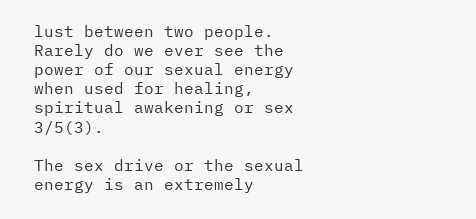lust between two people. Rarely do we ever see the power of our sexual energy when used for healing, spiritual awakening or sex 3/5(3).

The sex drive or the sexual energy is an extremely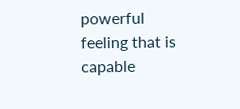powerful feeling that is capable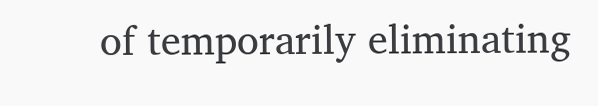of temporarily eliminating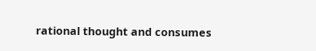rational thought and consumes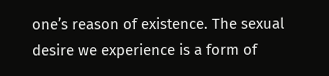one’s reason of existence. The sexual desire we experience is a form of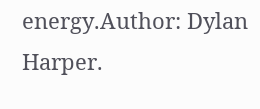energy.Author: Dylan Harper.